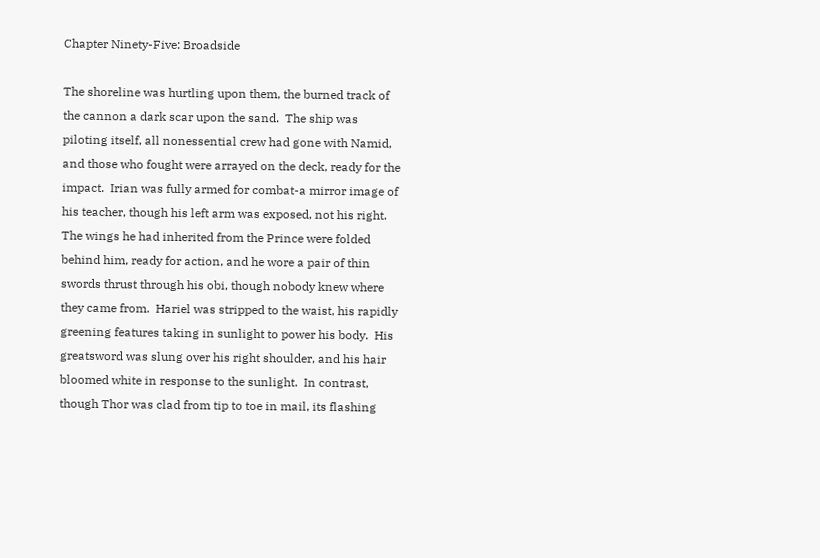Chapter Ninety-Five: Broadside

The shoreline was hurtling upon them, the burned track of the cannon a dark scar upon the sand.  The ship was piloting itself, all nonessential crew had gone with Namid, and those who fought were arrayed on the deck, ready for the impact.  Irian was fully armed for combat-a mirror image of his teacher, though his left arm was exposed, not his right.  The wings he had inherited from the Prince were folded behind him, ready for action, and he wore a pair of thin swords thrust through his obi, though nobody knew where they came from.  Hariel was stripped to the waist, his rapidly greening features taking in sunlight to power his body.  His greatsword was slung over his right shoulder, and his hair bloomed white in response to the sunlight.  In contrast, though Thor was clad from tip to toe in mail, its flashing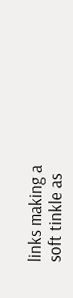links making a soft tinkle as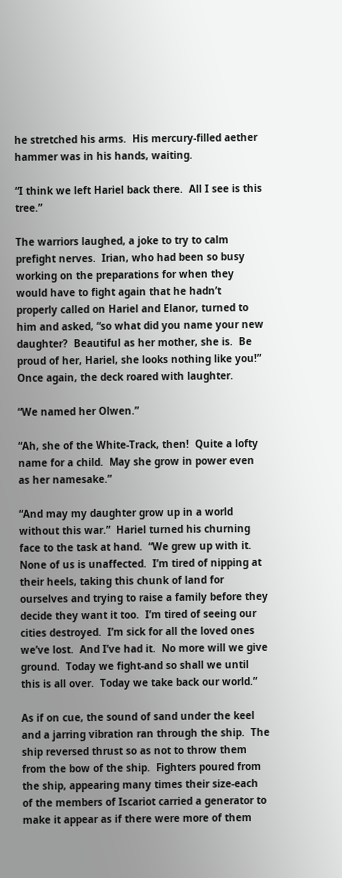he stretched his arms.  His mercury-filled aether hammer was in his hands, waiting.

“I think we left Hariel back there.  All I see is this tree.”

The warriors laughed, a joke to try to calm prefight nerves.  Irian, who had been so busy working on the preparations for when they would have to fight again that he hadn’t properly called on Hariel and Elanor, turned to him and asked, “so what did you name your new daughter?  Beautiful as her mother, she is.  Be proud of her, Hariel, she looks nothing like you!”  Once again, the deck roared with laughter.

“We named her Olwen.”

“Ah, she of the White-Track, then!  Quite a lofty name for a child.  May she grow in power even as her namesake.”

“And may my daughter grow up in a world without this war.”  Hariel turned his churning face to the task at hand.  “We grew up with it.  None of us is unaffected.  I’m tired of nipping at their heels, taking this chunk of land for ourselves and trying to raise a family before they decide they want it too.  I’m tired of seeing our cities destroyed.  I’m sick for all the loved ones we’ve lost.  And I’ve had it.  No more will we give ground.  Today we fight-and so shall we until this is all over.  Today we take back our world.”

As if on cue, the sound of sand under the keel and a jarring vibration ran through the ship.  The ship reversed thrust so as not to throw them from the bow of the ship.  Fighters poured from the ship, appearing many times their size-each of the members of Iscariot carried a generator to make it appear as if there were more of them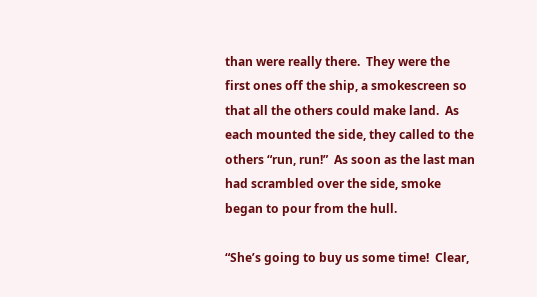than were really there.  They were the first ones off the ship, a smokescreen so that all the others could make land.  As each mounted the side, they called to the others “run, run!”  As soon as the last man had scrambled over the side, smoke began to pour from the hull.

“She’s going to buy us some time!  Clear,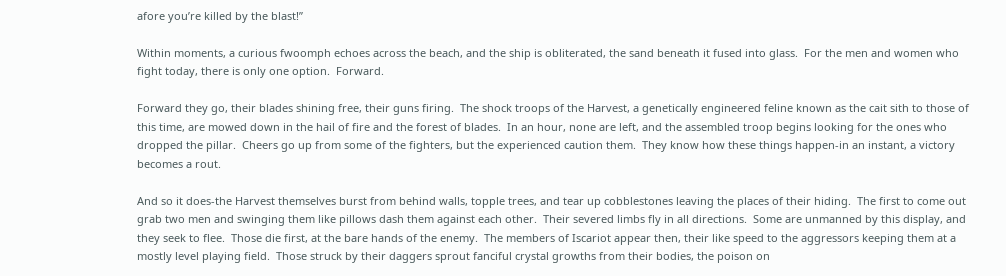afore you’re killed by the blast!”

Within moments, a curious fwoomph echoes across the beach, and the ship is obliterated, the sand beneath it fused into glass.  For the men and women who fight today, there is only one option.  Forward.

Forward they go, their blades shining free, their guns firing.  The shock troops of the Harvest, a genetically engineered feline known as the cait sith to those of this time, are mowed down in the hail of fire and the forest of blades.  In an hour, none are left, and the assembled troop begins looking for the ones who dropped the pillar.  Cheers go up from some of the fighters, but the experienced caution them.  They know how these things happen-in an instant, a victory becomes a rout.

And so it does-the Harvest themselves burst from behind walls, topple trees, and tear up cobblestones leaving the places of their hiding.  The first to come out grab two men and swinging them like pillows dash them against each other.  Their severed limbs fly in all directions.  Some are unmanned by this display, and they seek to flee.  Those die first, at the bare hands of the enemy.  The members of Iscariot appear then, their like speed to the aggressors keeping them at a mostly level playing field.  Those struck by their daggers sprout fanciful crystal growths from their bodies, the poison on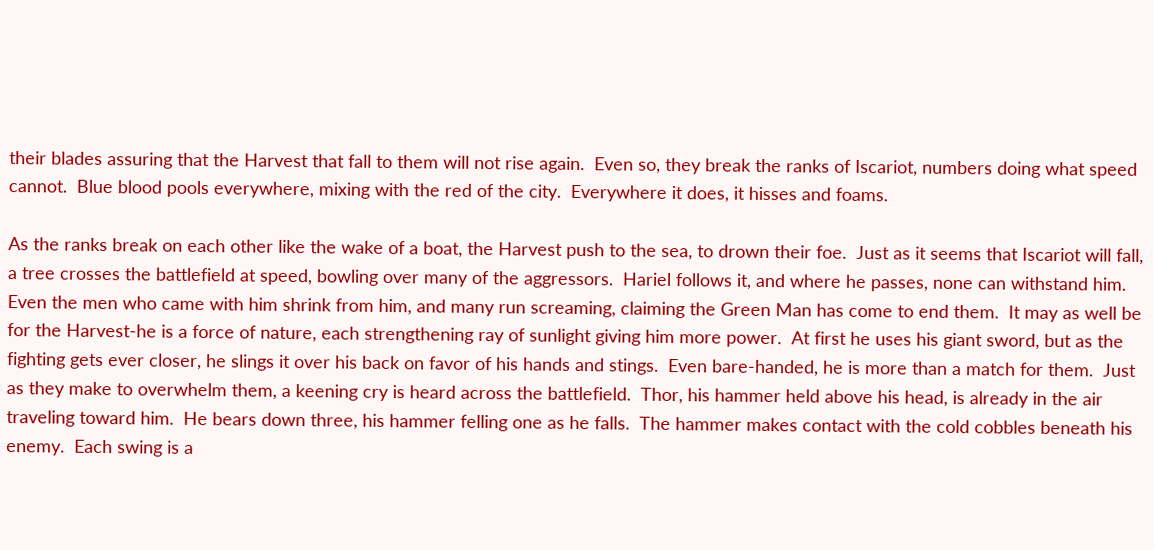their blades assuring that the Harvest that fall to them will not rise again.  Even so, they break the ranks of Iscariot, numbers doing what speed cannot.  Blue blood pools everywhere, mixing with the red of the city.  Everywhere it does, it hisses and foams.

As the ranks break on each other like the wake of a boat, the Harvest push to the sea, to drown their foe.  Just as it seems that Iscariot will fall, a tree crosses the battlefield at speed, bowling over many of the aggressors.  Hariel follows it, and where he passes, none can withstand him.  Even the men who came with him shrink from him, and many run screaming, claiming the Green Man has come to end them.  It may as well be for the Harvest-he is a force of nature, each strengthening ray of sunlight giving him more power.  At first he uses his giant sword, but as the fighting gets ever closer, he slings it over his back on favor of his hands and stings.  Even bare-handed, he is more than a match for them.  Just as they make to overwhelm them, a keening cry is heard across the battlefield.  Thor, his hammer held above his head, is already in the air traveling toward him.  He bears down three, his hammer felling one as he falls.  The hammer makes contact with the cold cobbles beneath his enemy.  Each swing is a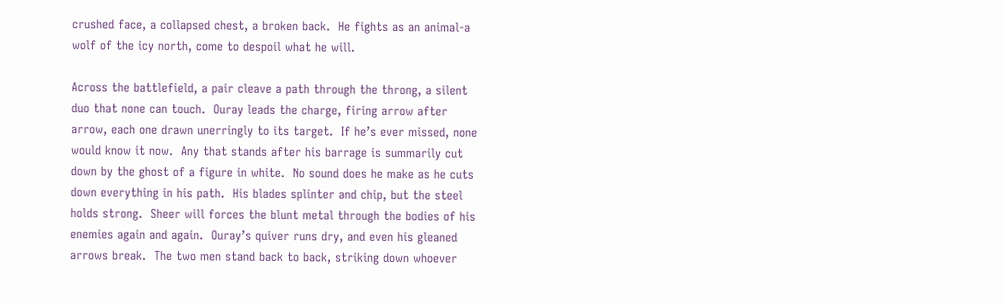crushed face, a collapsed chest, a broken back.  He fights as an animal-a wolf of the icy north, come to despoil what he will.

Across the battlefield, a pair cleave a path through the throng, a silent duo that none can touch.  Ouray leads the charge, firing arrow after arrow, each one drawn unerringly to its target.  If he’s ever missed, none would know it now.  Any that stands after his barrage is summarily cut down by the ghost of a figure in white.  No sound does he make as he cuts down everything in his path.  His blades splinter and chip, but the steel holds strong.  Sheer will forces the blunt metal through the bodies of his enemies again and again.  Ouray’s quiver runs dry, and even his gleaned arrows break.  The two men stand back to back, striking down whoever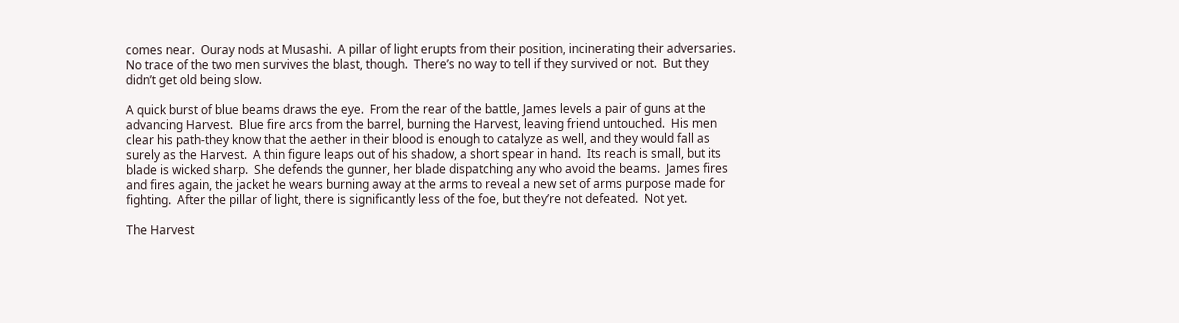comes near.  Ouray nods at Musashi.  A pillar of light erupts from their position, incinerating their adversaries.  No trace of the two men survives the blast, though.  There’s no way to tell if they survived or not.  But they didn’t get old being slow.

A quick burst of blue beams draws the eye.  From the rear of the battle, James levels a pair of guns at the advancing Harvest.  Blue fire arcs from the barrel, burning the Harvest, leaving friend untouched.  His men clear his path-they know that the aether in their blood is enough to catalyze as well, and they would fall as surely as the Harvest.  A thin figure leaps out of his shadow, a short spear in hand.  Its reach is small, but its blade is wicked sharp.  She defends the gunner, her blade dispatching any who avoid the beams.  James fires and fires again, the jacket he wears burning away at the arms to reveal a new set of arms purpose made for fighting.  After the pillar of light, there is significantly less of the foe, but they’re not defeated.  Not yet.

The Harvest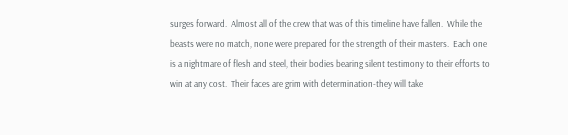surges forward.  Almost all of the crew that was of this timeline have fallen.  While the beasts were no match, none were prepared for the strength of their masters.  Each one is a nightmare of flesh and steel, their bodies bearing silent testimony to their efforts to win at any cost.  Their faces are grim with determination-they will take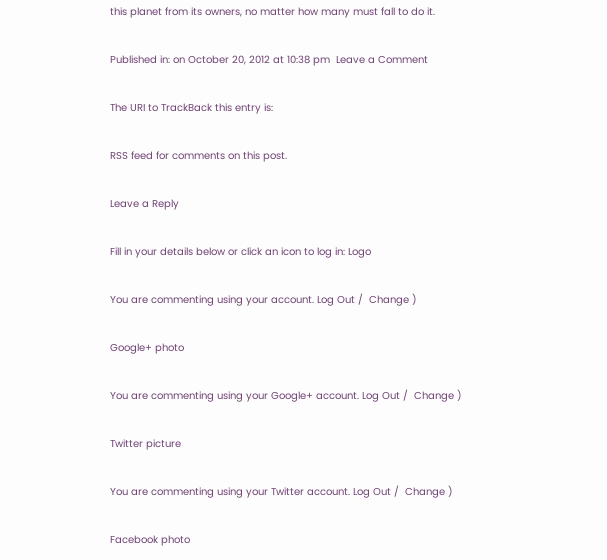this planet from its owners, no matter how many must fall to do it.

Published in: on October 20, 2012 at 10:38 pm  Leave a Comment

The URI to TrackBack this entry is:

RSS feed for comments on this post.

Leave a Reply

Fill in your details below or click an icon to log in: Logo

You are commenting using your account. Log Out /  Change )

Google+ photo

You are commenting using your Google+ account. Log Out /  Change )

Twitter picture

You are commenting using your Twitter account. Log Out /  Change )

Facebook photo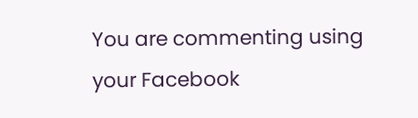You are commenting using your Facebook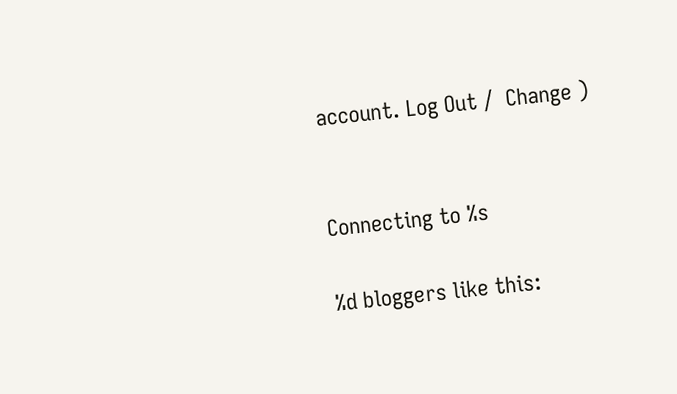account. Log Out /  Change )


Connecting to %s

%d bloggers like this: